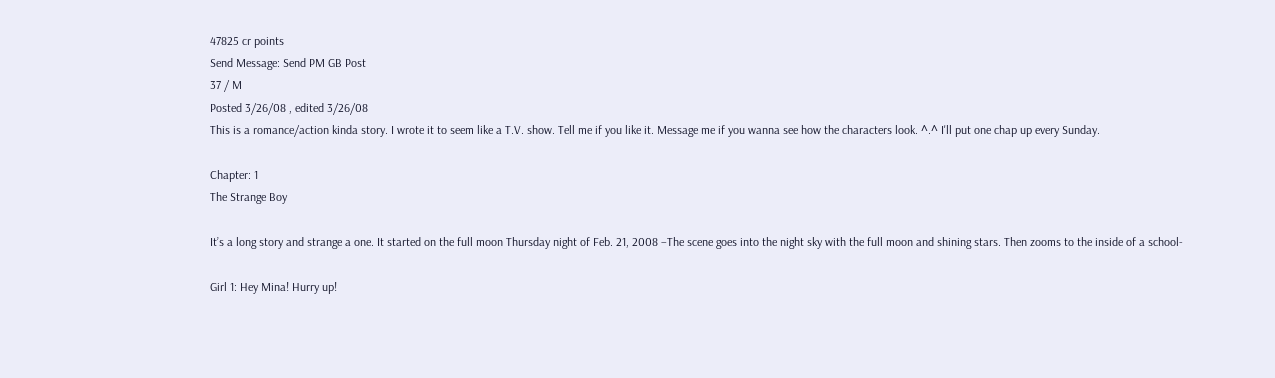47825 cr points
Send Message: Send PM GB Post
37 / M
Posted 3/26/08 , edited 3/26/08
This is a romance/action kinda story. I wrote it to seem like a T.V. show. Tell me if you like it. Message me if you wanna see how the characters look. ^.^ I'll put one chap up every Sunday.

Chapter: 1
The Strange Boy

It’s a long story and strange a one. It started on the full moon Thursday night of Feb. 21, 2008 –The scene goes into the night sky with the full moon and shining stars. Then zooms to the inside of a school-

Girl 1: Hey Mina! Hurry up!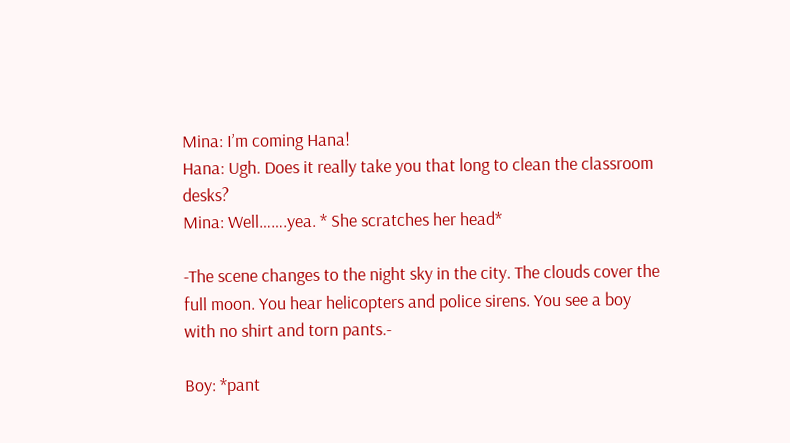Mina: I’m coming Hana!
Hana: Ugh. Does it really take you that long to clean the classroom desks?
Mina: Well…….yea. * She scratches her head*

-The scene changes to the night sky in the city. The clouds cover the full moon. You hear helicopters and police sirens. You see a boy with no shirt and torn pants.-

Boy: *pant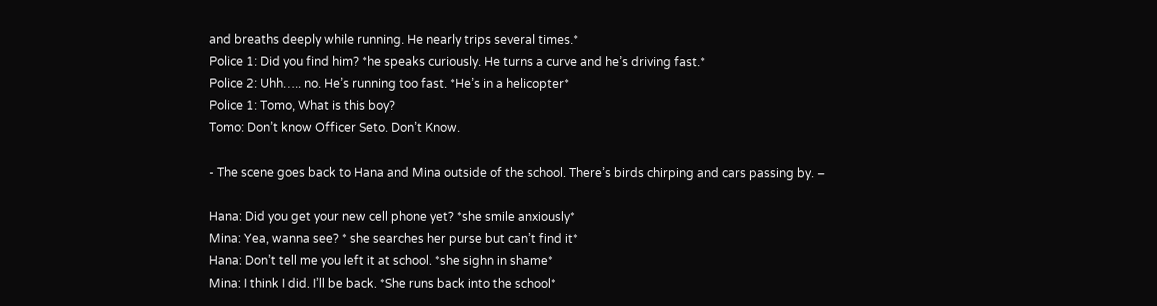and breaths deeply while running. He nearly trips several times.*
Police 1: Did you find him? *he speaks curiously. He turns a curve and he’s driving fast.*
Police 2: Uhh….. no. He’s running too fast. *He’s in a helicopter*
Police 1: Tomo, What is this boy?
Tomo: Don’t know Officer Seto. Don’t Know.

- The scene goes back to Hana and Mina outside of the school. There’s birds chirping and cars passing by. –

Hana: Did you get your new cell phone yet? *she smile anxiously*
Mina: Yea, wanna see? * she searches her purse but can’t find it*
Hana: Don’t tell me you left it at school. *she sighn in shame*
Mina: I think I did. I’ll be back. *She runs back into the school*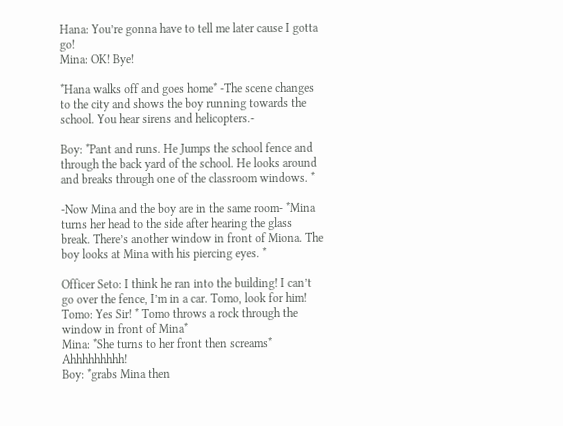Hana: You’re gonna have to tell me later cause I gotta go!
Mina: OK! Bye!

*Hana walks off and goes home* -The scene changes to the city and shows the boy running towards the school. You hear sirens and helicopters.-

Boy: *Pant and runs. He Jumps the school fence and through the back yard of the school. He looks around and breaks through one of the classroom windows. *

-Now Mina and the boy are in the same room- *Mina turns her head to the side after hearing the glass break. There’s another window in front of Miona. The boy looks at Mina with his piercing eyes. *

Officer Seto: I think he ran into the building! I can’t go over the fence, I’m in a car. Tomo, look for him!
Tomo: Yes Sir! * Tomo throws a rock through the window in front of Mina*
Mina: *She turns to her front then screams* Ahhhhhhhhh!
Boy: *grabs Mina then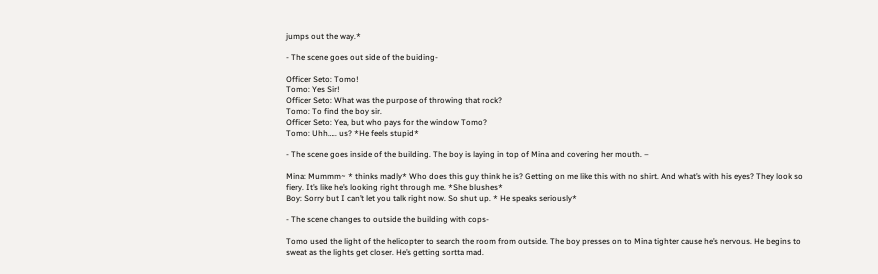jumps out the way.*

- The scene goes out side of the buiding-

Officer Seto: Tomo!
Tomo: Yes Sir!
Officer Seto: What was the purpose of throwing that rock?
Tomo: To find the boy sir.
Officer Seto: Yea, but who pays for the window Tomo?
Tomo: Uhh….. us? *He feels stupid*

- The scene goes inside of the building. The boy is laying in top of Mina and covering her mouth. –

Mina: Mummm~ * thinks madly* Who does this guy think he is? Getting on me like this with no shirt. And what’s with his eyes? They look so fiery. It’s like he’s looking right through me. *She blushes*
Boy: Sorry but I can’t let you talk right now. So shut up. * He speaks seriously*

- The scene changes to outside the building with cops-

Tomo used the light of the helicopter to search the room from outside. The boy presses on to Mina tighter cause he’s nervous. He begins to sweat as the lights get closer. He’s getting sortta mad.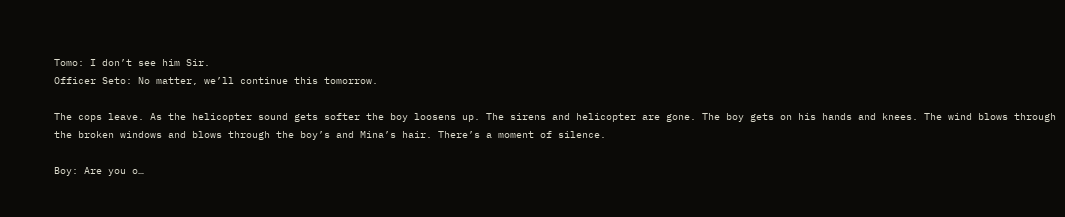Tomo: I don’t see him Sir.
Officer Seto: No matter, we’ll continue this tomorrow.

The cops leave. As the helicopter sound gets softer the boy loosens up. The sirens and helicopter are gone. The boy gets on his hands and knees. The wind blows through the broken windows and blows through the boy’s and Mina’s hair. There’s a moment of silence.

Boy: Are you o…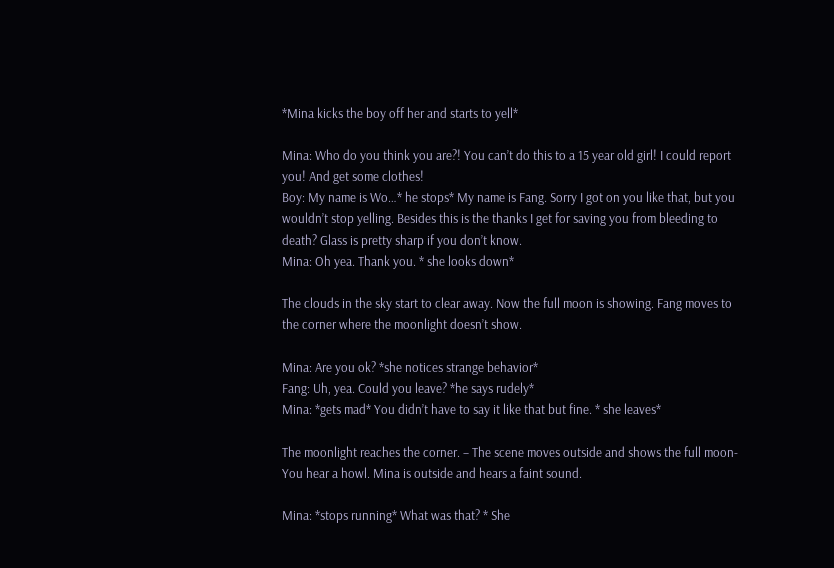*Mina kicks the boy off her and starts to yell*

Mina: Who do you think you are?! You can’t do this to a 15 year old girl! I could report you! And get some clothes!
Boy: My name is Wo…* he stops* My name is Fang. Sorry I got on you like that, but you wouldn’t stop yelling. Besides this is the thanks I get for saving you from bleeding to death? Glass is pretty sharp if you don’t know.
Mina: Oh yea. Thank you. * she looks down*

The clouds in the sky start to clear away. Now the full moon is showing. Fang moves to the corner where the moonlight doesn’t show.

Mina: Are you ok? *she notices strange behavior*
Fang: Uh, yea. Could you leave? *he says rudely*
Mina: *gets mad* You didn’t have to say it like that but fine. * she leaves*

The moonlight reaches the corner. – The scene moves outside and shows the full moon-
You hear a howl. Mina is outside and hears a faint sound.

Mina: *stops running* What was that? * She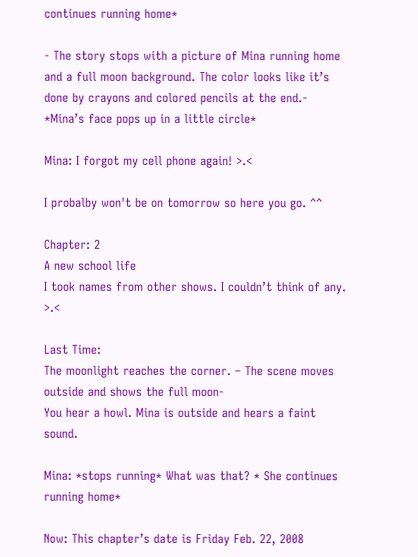continues running home*

- The story stops with a picture of Mina running home and a full moon background. The color looks like it’s done by crayons and colored pencils at the end.-
*Mina’s face pops up in a little circle*

Mina: I forgot my cell phone again! >.<

I probalby won't be on tomorrow so here you go. ^^

Chapter: 2
A new school life
I took names from other shows. I couldn’t think of any. >.<

Last Time:
The moonlight reaches the corner. – The scene moves outside and shows the full moon-
You hear a howl. Mina is outside and hears a faint sound.

Mina: *stops running* What was that? * She continues running home*

Now: This chapter’s date is Friday Feb. 22, 2008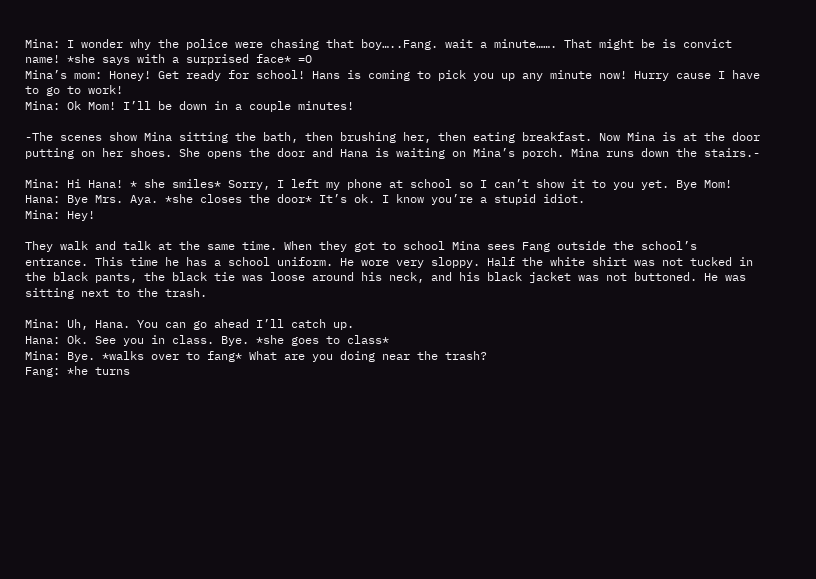Mina: I wonder why the police were chasing that boy…..Fang. wait a minute……. That might be is convict name! *she says with a surprised face* =O
Mina’s mom: Honey! Get ready for school! Hans is coming to pick you up any minute now! Hurry cause I have to go to work!
Mina: Ok Mom! I’ll be down in a couple minutes!

-The scenes show Mina sitting the bath, then brushing her, then eating breakfast. Now Mina is at the door putting on her shoes. She opens the door and Hana is waiting on Mina’s porch. Mina runs down the stairs.-

Mina: Hi Hana! * she smiles* Sorry, I left my phone at school so I can’t show it to you yet. Bye Mom!
Hana: Bye Mrs. Aya. *she closes the door* It’s ok. I know you’re a stupid idiot.
Mina: Hey!

They walk and talk at the same time. When they got to school Mina sees Fang outside the school’s entrance. This time he has a school uniform. He wore very sloppy. Half the white shirt was not tucked in the black pants, the black tie was loose around his neck, and his black jacket was not buttoned. He was sitting next to the trash.

Mina: Uh, Hana. You can go ahead I’ll catch up.
Hana: Ok. See you in class. Bye. *she goes to class*
Mina: Bye. *walks over to fang* What are you doing near the trash?
Fang: *he turns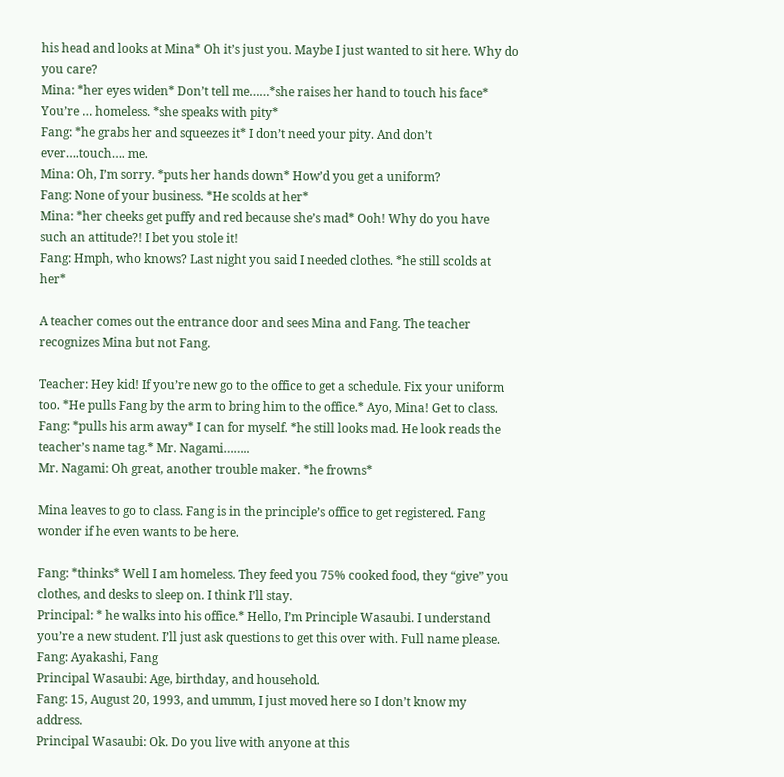his head and looks at Mina* Oh it’s just you. Maybe I just wanted to sit here. Why do you care?
Mina: *her eyes widen* Don’t tell me……*she raises her hand to touch his face* You’re … homeless. *she speaks with pity*
Fang: *he grabs her and squeezes it* I don’t need your pity. And don’t ever….touch…. me.
Mina: Oh, I’m sorry. *puts her hands down* How’d you get a uniform?
Fang: None of your business. *He scolds at her*
Mina: *her cheeks get puffy and red because she’s mad* Ooh! Why do you have such an attitude?! I bet you stole it!
Fang: Hmph, who knows? Last night you said I needed clothes. *he still scolds at her*

A teacher comes out the entrance door and sees Mina and Fang. The teacher recognizes Mina but not Fang.

Teacher: Hey kid! If you’re new go to the office to get a schedule. Fix your uniform too. *He pulls Fang by the arm to bring him to the office.* Ayo, Mina! Get to class.
Fang: *pulls his arm away* I can for myself. *he still looks mad. He look reads the teacher’s name tag.* Mr. Nagami……..
Mr. Nagami: Oh great, another trouble maker. *he frowns*

Mina leaves to go to class. Fang is in the principle’s office to get registered. Fang wonder if he even wants to be here.

Fang: *thinks* Well I am homeless. They feed you 75% cooked food, they “give” you clothes, and desks to sleep on. I think I’ll stay.
Principal: * he walks into his office.* Hello, I’m Principle Wasaubi. I understand you’re a new student. I’ll just ask questions to get this over with. Full name please.
Fang: Ayakashi, Fang
Principal Wasaubi: Age, birthday, and household.
Fang: 15, August 20, 1993, and ummm, I just moved here so I don’t know my address.
Principal Wasaubi: Ok. Do you live with anyone at this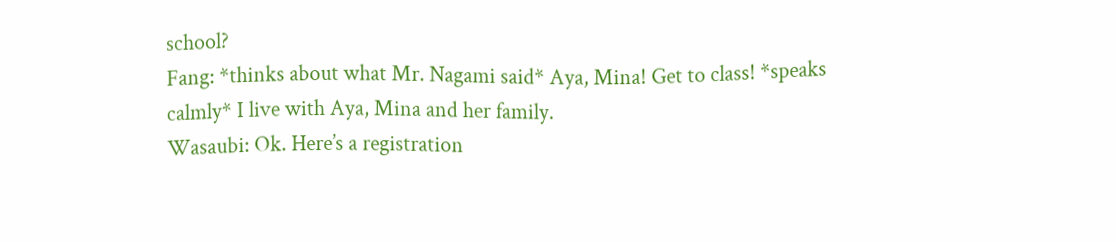school?
Fang: *thinks about what Mr. Nagami said* Aya, Mina! Get to class! *speaks calmly* I live with Aya, Mina and her family.
Wasaubi: Ok. Here’s a registration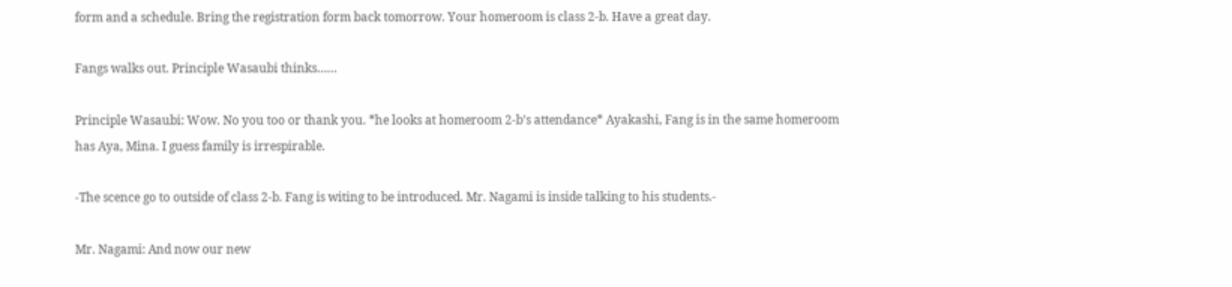form and a schedule. Bring the registration form back tomorrow. Your homeroom is class 2-b. Have a great day.

Fangs walks out. Principle Wasaubi thinks……

Principle Wasaubi: Wow. No you too or thank you. *he looks at homeroom 2-b’s attendance* Ayakashi, Fang is in the same homeroom has Aya, Mina. I guess family is irrespirable.

-The scence go to outside of class 2-b. Fang is witing to be introduced. Mr. Nagami is inside talking to his students.-

Mr. Nagami: And now our new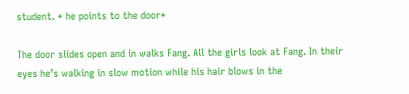student. * he points to the door*

The door slides open and in walks Fang. All the girls look at Fang. In their eyes he’s walking in slow motion while his hair blows in the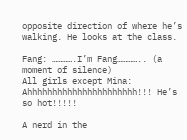opposite direction of where he’s walking. He looks at the class.

Fang: ………….I’m Fang………….. (a moment of silence)
All girls except Mina: Ahhhhhhhhhhhhhhhhhhhhhh!!! He’s so hot!!!!!

A nerd in the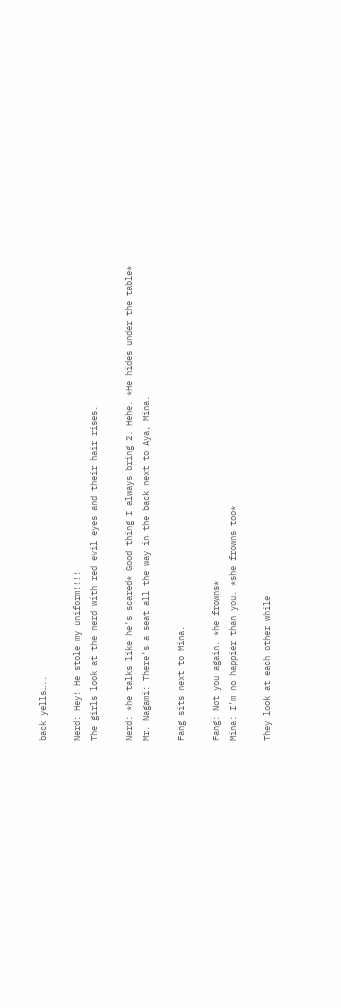back yells…..

Nerd: Hey! He stole my uniform!!!!
The girls look at the nerd with red evil eyes and their hair rises.

Nerd: *he talks like he’s scared* Good thing I always bring 2. Hehe. *He hides under the table*
Mr. Nagami: There’s a seat all the way in the back next to Aya, Mina.

Fang sits next to Mina.

Fang: Not you again. *he frowns*
Mina: I’m no happier than you. *she frowns too*

They look at each other while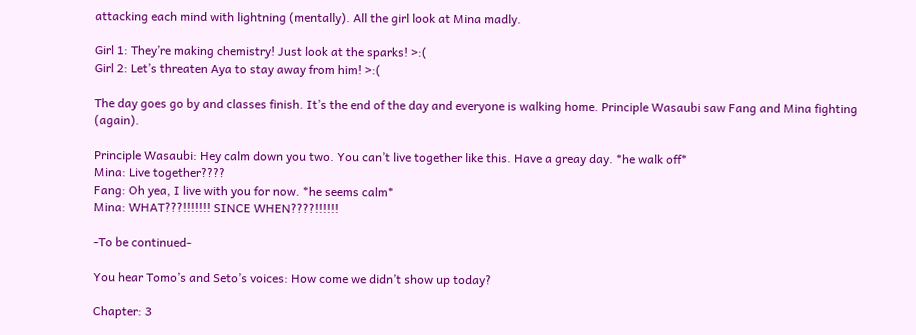attacking each mind with lightning (mentally). All the girl look at Mina madly.

Girl 1: They’re making chemistry! Just look at the sparks! >:(
Girl 2: Let’s threaten Aya to stay away from him! >:(

The day goes go by and classes finish. It’s the end of the day and everyone is walking home. Principle Wasaubi saw Fang and Mina fighting (again).

Principle Wasaubi: Hey calm down you two. You can’t live together like this. Have a greay day. *he walk off*
Mina: Live together????
Fang: Oh yea, I live with you for now. *he seems calm*
Mina: WHAT???!!!!!!! SINCE WHEN????!!!!!!

-To be continued-

You hear Tomo’s and Seto’s voices: How come we didn’t show up today?

Chapter: 3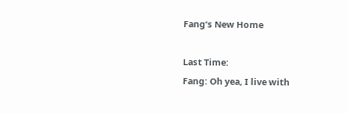Fang’s New Home

Last Time:
Fang: Oh yea, I live with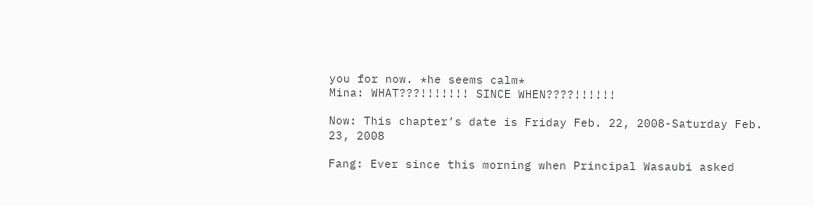you for now. *he seems calm*
Mina: WHAT???!!!!!!! SINCE WHEN????!!!!!!

Now: This chapter’s date is Friday Feb. 22, 2008-Saturday Feb. 23, 2008

Fang: Ever since this morning when Principal Wasaubi asked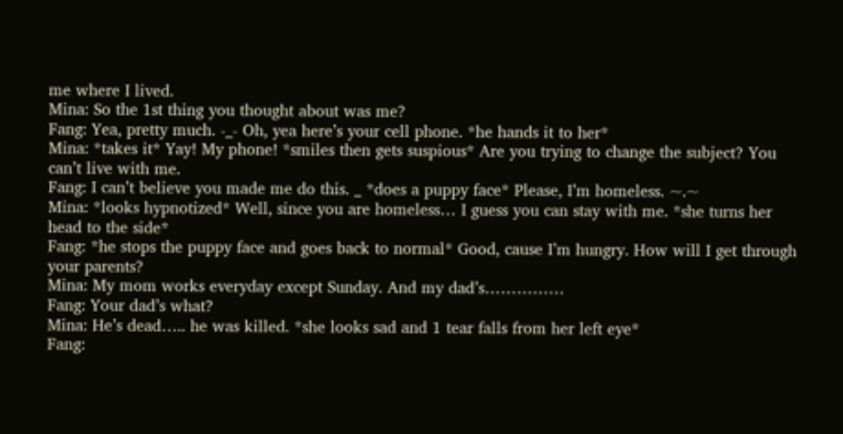me where I lived.
Mina: So the 1st thing you thought about was me?
Fang: Yea, pretty much. -_- Oh, yea here’s your cell phone. *he hands it to her*
Mina: *takes it* Yay! My phone! *smiles then gets suspious* Are you trying to change the subject? You can’t live with me.
Fang: I can’t believe you made me do this. _ *does a puppy face* Please, I’m homeless. ~.~
Mina: *looks hypnotized* Well, since you are homeless… I guess you can stay with me. *she turns her head to the side*
Fang: *he stops the puppy face and goes back to normal* Good, cause I’m hungry. How will I get through your parents?
Mina: My mom works everyday except Sunday. And my dad’s……………
Fang: Your dad’s what?
Mina: He’s dead….. he was killed. *she looks sad and 1 tear falls from her left eye*
Fang: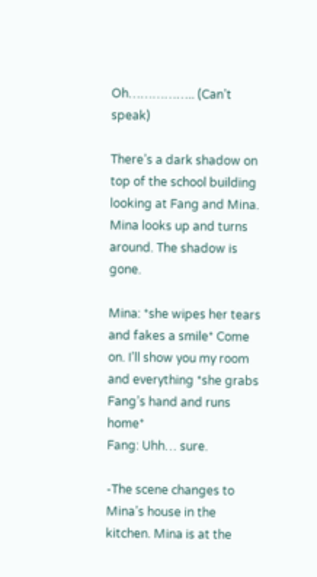Oh…………….. (Can’t speak)

There’s a dark shadow on top of the school building looking at Fang and Mina. Mina looks up and turns around. The shadow is gone.

Mina: *she wipes her tears and fakes a smile* Come on. I’ll show you my room and everything *she grabs Fang’s hand and runs home*
Fang: Uhh… sure.

-The scene changes to Mina’s house in the kitchen. Mina is at the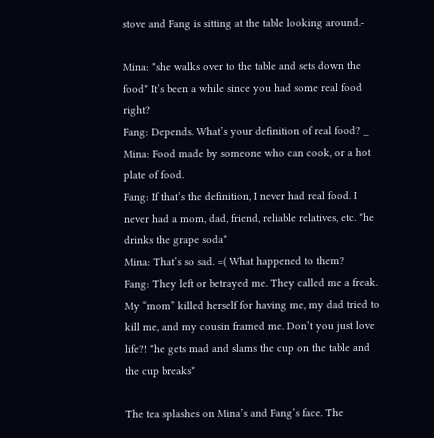stove and Fang is sitting at the table looking around.-

Mina: *she walks over to the table and sets down the food* It’s been a while since you had some real food right?
Fang: Depends. What’s your definition of real food? _
Mina: Food made by someone who can cook, or a hot plate of food.
Fang: If that’s the definition, I never had real food. I never had a mom, dad, friend, reliable relatives, etc. *he drinks the grape soda*
Mina: That’s so sad. =( What happened to them?
Fang: They left or betrayed me. They called me a freak. My “mom” killed herself for having me, my dad tried to kill me, and my cousin framed me. Don’t you just love life?! *he gets mad and slams the cup on the table and the cup breaks*

The tea splashes on Mina’s and Fang’s face. The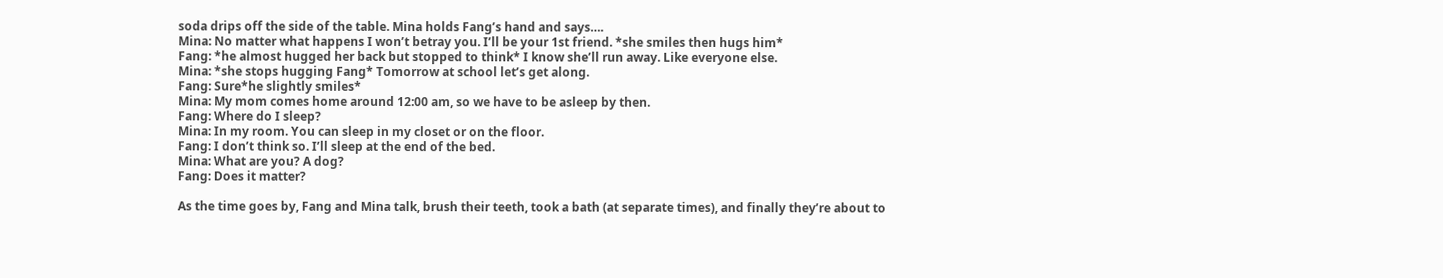soda drips off the side of the table. Mina holds Fang’s hand and says….
Mina: No matter what happens I won’t betray you. I’ll be your 1st friend. *she smiles then hugs him*
Fang: *he almost hugged her back but stopped to think* I know she’ll run away. Like everyone else.
Mina: *she stops hugging Fang* Tomorrow at school let’s get along.
Fang: Sure*he slightly smiles*
Mina: My mom comes home around 12:00 am, so we have to be asleep by then.
Fang: Where do I sleep?
Mina: In my room. You can sleep in my closet or on the floor.
Fang: I don’t think so. I’ll sleep at the end of the bed.
Mina: What are you? A dog?
Fang: Does it matter?

As the time goes by, Fang and Mina talk, brush their teeth, took a bath (at separate times), and finally they’re about to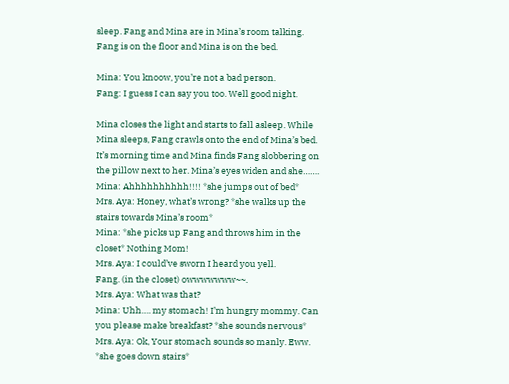sleep. Fang and Mina are in Mina’s room talking. Fang is on the floor and Mina is on the bed.

Mina: You knoow, you’re not a bad person.
Fang: I guess I can say you too. Well good night.

Mina closes the light and starts to fall asleep. While Mina sleeps, Fang crawls onto the end of Mina’s bed. It’s morning time and Mina finds Fang slobbering on the pillow next to her. Mina’s eyes widen and she…….
Mina: Ahhhhhhhhhh!!!! *she jumps out of bed*
Mrs. Aya: Honey, what’s wrong? *she walks up the stairs towards Mina’s room*
Mina: *she picks up Fang and throws him in the closet* Nothing Mom!
Mrs. Aya: I could’ve sworn I heard you yell.
Fang. (in the closet) owwwwwww~~.
Mrs. Aya: What was that?
Mina: Uhh…. my stomach! I’m hungry mommy. Can you please make breakfast? *she sounds nervous*
Mrs. Aya: Ok, Your stomach sounds so manly. Eww. *she goes down stairs*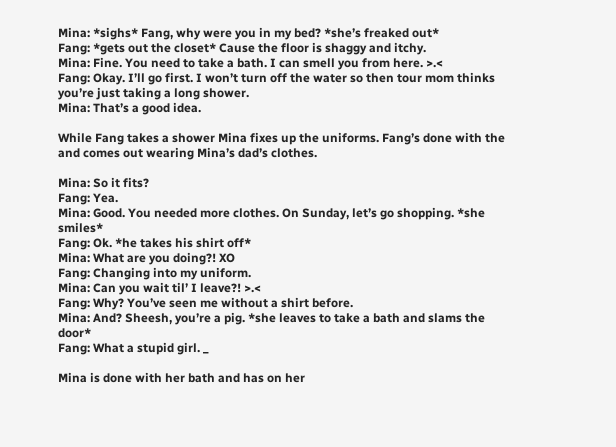Mina: *sighs* Fang, why were you in my bed? *she’s freaked out*
Fang: *gets out the closet* Cause the floor is shaggy and itchy.
Mina: Fine. You need to take a bath. I can smell you from here. >.<
Fang: Okay. I’ll go first. I won’t turn off the water so then tour mom thinks you’re just taking a long shower.
Mina: That’s a good idea.

While Fang takes a shower Mina fixes up the uniforms. Fang’s done with the and comes out wearing Mina’s dad’s clothes.

Mina: So it fits?
Fang: Yea.
Mina: Good. You needed more clothes. On Sunday, let’s go shopping. *she smiles*
Fang: Ok. *he takes his shirt off*
Mina: What are you doing?! XO
Fang: Changing into my uniform.
Mina: Can you wait til’ I leave?! >.<
Fang: Why? You’ve seen me without a shirt before.
Mina: And? Sheesh, you’re a pig. *she leaves to take a bath and slams the door*
Fang: What a stupid girl. _

Mina is done with her bath and has on her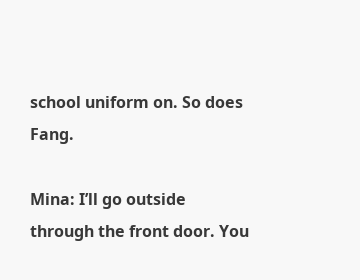school uniform on. So does Fang.

Mina: I’ll go outside through the front door. You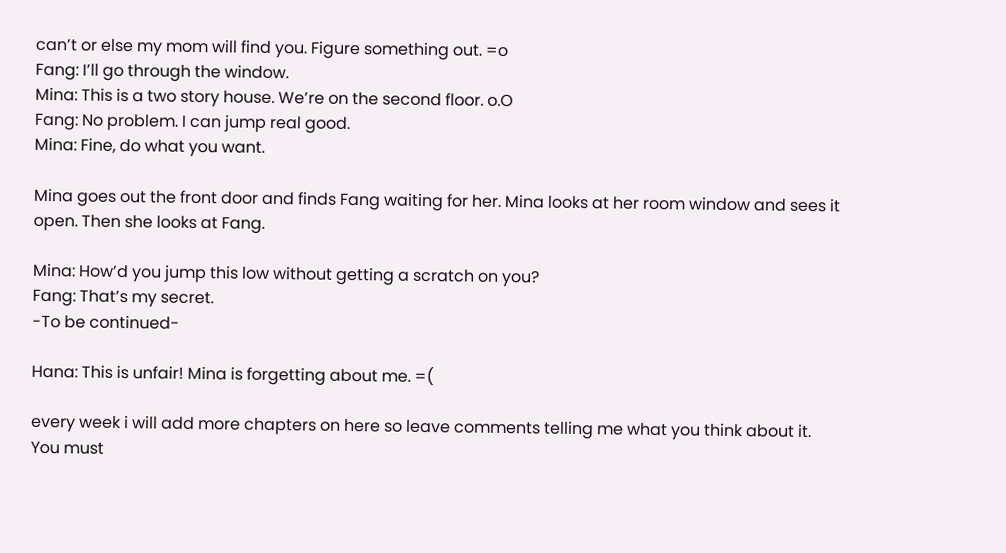can’t or else my mom will find you. Figure something out. =o
Fang: I’ll go through the window.
Mina: This is a two story house. We’re on the second floor. o.O
Fang: No problem. I can jump real good.
Mina: Fine, do what you want.

Mina goes out the front door and finds Fang waiting for her. Mina looks at her room window and sees it open. Then she looks at Fang.

Mina: How’d you jump this low without getting a scratch on you?
Fang: That’s my secret.
-To be continued-

Hana: This is unfair! Mina is forgetting about me. =(

every week i will add more chapters on here so leave comments telling me what you think about it.
You must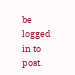be logged in to post.